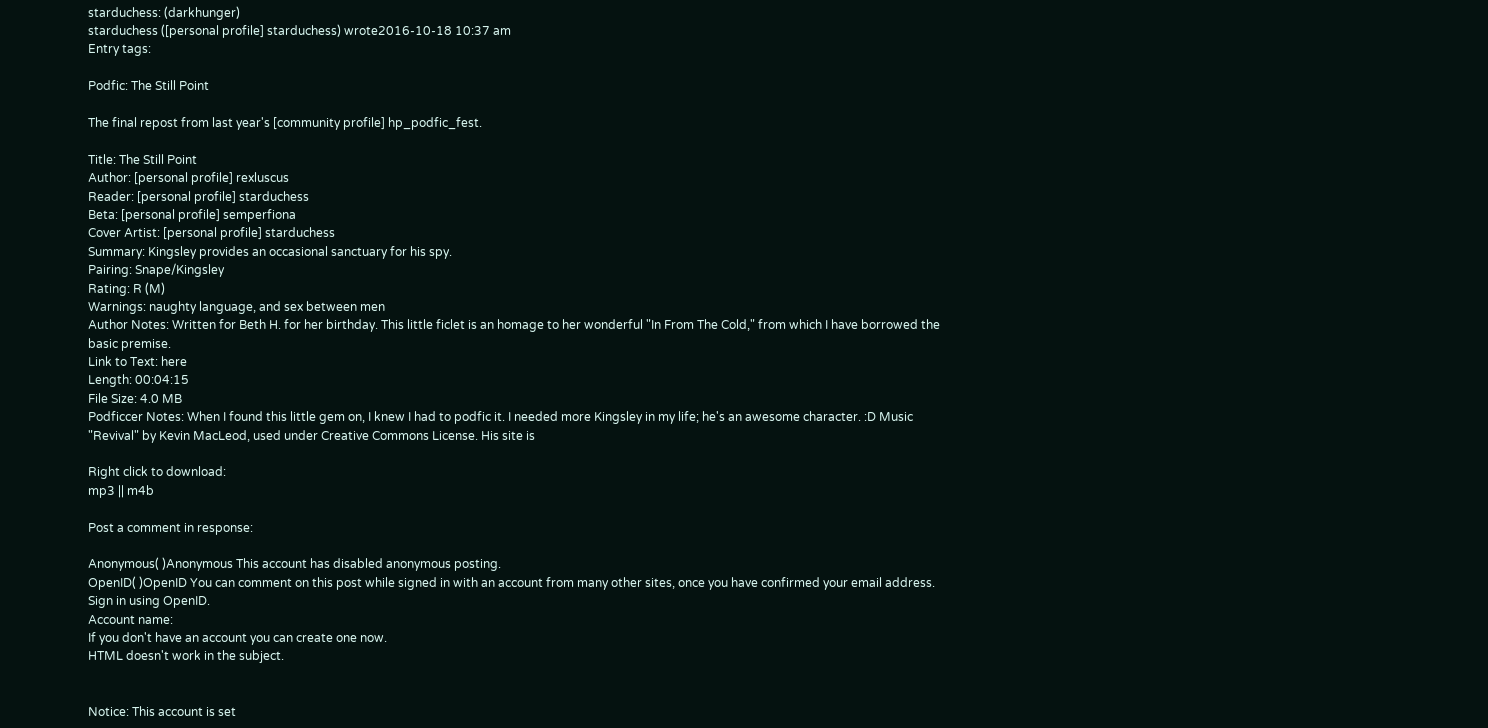starduchess: (darkhunger)
starduchess ([personal profile] starduchess) wrote2016-10-18 10:37 am
Entry tags:

Podfic: The Still Point

The final repost from last year's [community profile] hp_podfic_fest.

Title: The Still Point
Author: [personal profile] rexluscus
Reader: [personal profile] starduchess
Beta: [personal profile] semperfiona
Cover Artist: [personal profile] starduchess
Summary: Kingsley provides an occasional sanctuary for his spy.
Pairing: Snape/Kingsley
Rating: R (M)
Warnings: naughty language, and sex between men
Author Notes: Written for Beth H. for her birthday. This little ficlet is an homage to her wonderful "In From The Cold," from which I have borrowed the basic premise.
Link to Text: here
Length: 00:04:15
File Size: 4.0 MB
Podficcer Notes: When I found this little gem on, I knew I had to podfic it. I needed more Kingsley in my life; he's an awesome character. :D Music "Revival" by Kevin MacLeod, used under Creative Commons License. His site is

Right click to download:
mp3 || m4b

Post a comment in response:

Anonymous( )Anonymous This account has disabled anonymous posting.
OpenID( )OpenID You can comment on this post while signed in with an account from many other sites, once you have confirmed your email address. Sign in using OpenID.
Account name:
If you don't have an account you can create one now.
HTML doesn't work in the subject.


Notice: This account is set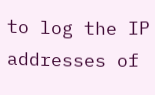to log the IP addresses of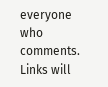everyone who comments.
Links will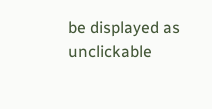be displayed as unclickable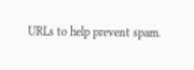URLs to help prevent spam.